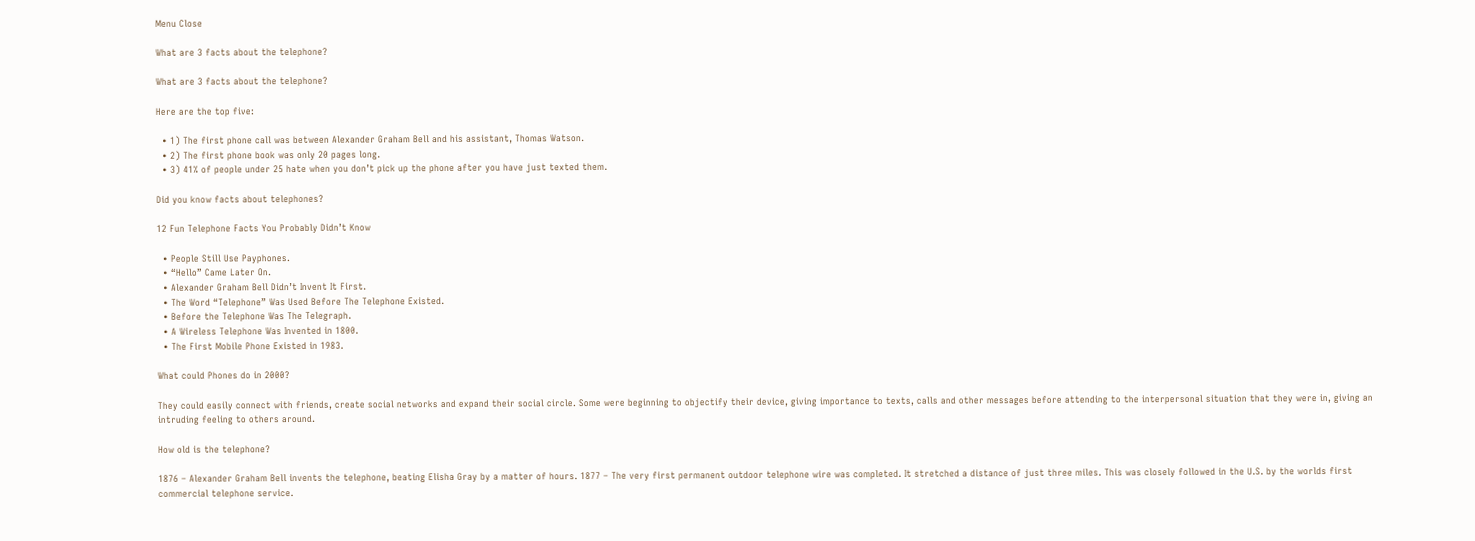Menu Close

What are 3 facts about the telephone?

What are 3 facts about the telephone?

Here are the top five:

  • 1) The first phone call was between Alexander Graham Bell and his assistant, Thomas Watson.
  • 2) The first phone book was only 20 pages long.
  • 3) 41% of people under 25 hate when you don’t pick up the phone after you have just texted them.

Did you know facts about telephones?

12 Fun Telephone Facts You Probably Didn’t Know

  • People Still Use Payphones.
  • “Hello” Came Later On.
  • Alexander Graham Bell Didn’t Invent It First.
  • The Word “Telephone” Was Used Before The Telephone Existed.
  • Before the Telephone Was The Telegraph.
  • A Wireless Telephone Was Invented in 1800.
  • The First Mobile Phone Existed in 1983.

What could Phones do in 2000?

They could easily connect with friends, create social networks and expand their social circle. Some were beginning to objectify their device, giving importance to texts, calls and other messages before attending to the interpersonal situation that they were in, giving an intruding feeling to others around.

How old is the telephone?

1876 – Alexander Graham Bell invents the telephone, beating Elisha Gray by a matter of hours. 1877 – The very first permanent outdoor telephone wire was completed. It stretched a distance of just three miles. This was closely followed in the U.S. by the worlds first commercial telephone service.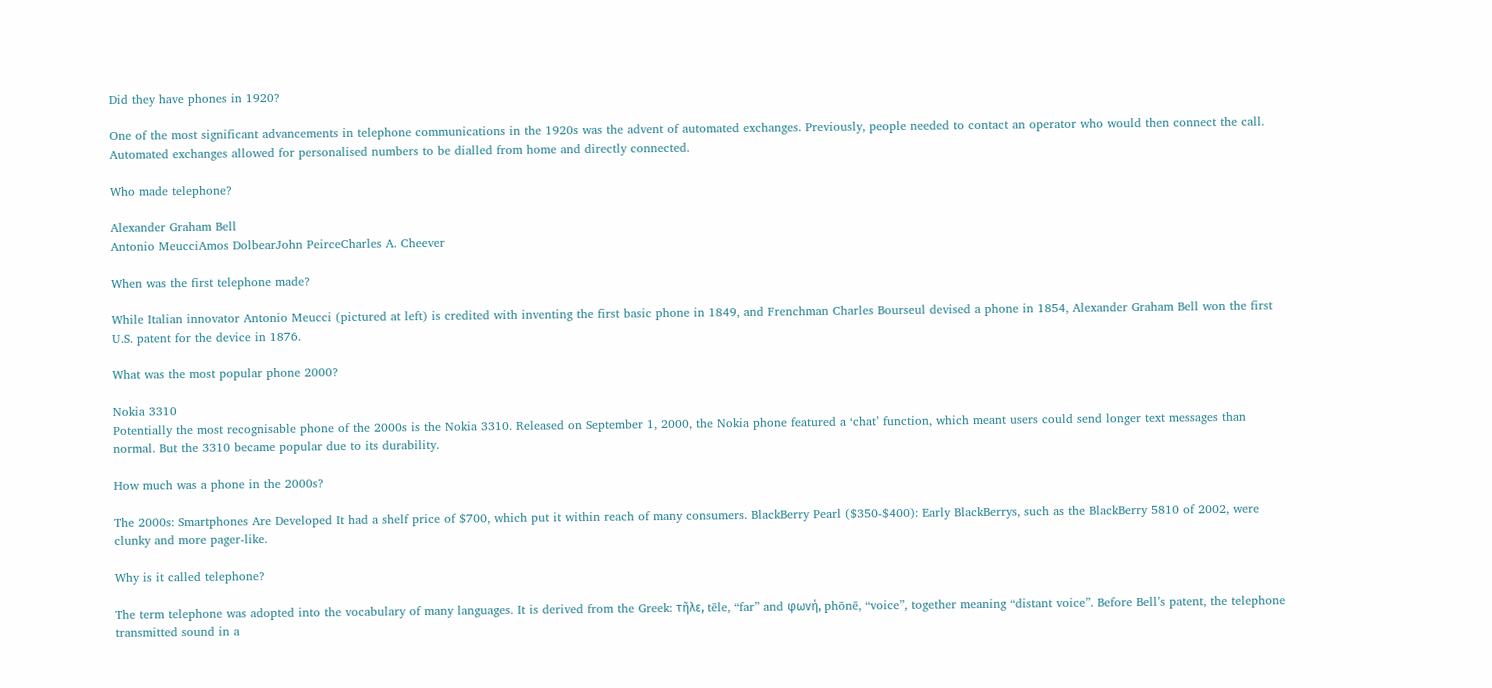Did they have phones in 1920?

One of the most significant advancements in telephone communications in the 1920s was the advent of automated exchanges. Previously, people needed to contact an operator who would then connect the call. Automated exchanges allowed for personalised numbers to be dialled from home and directly connected.

Who made telephone?

Alexander Graham Bell
Antonio MeucciAmos DolbearJohn PeirceCharles A. Cheever

When was the first telephone made?

While Italian innovator Antonio Meucci (pictured at left) is credited with inventing the first basic phone in 1849, and Frenchman Charles Bourseul devised a phone in 1854, Alexander Graham Bell won the first U.S. patent for the device in 1876.

What was the most popular phone 2000?

Nokia 3310
Potentially the most recognisable phone of the 2000s is the Nokia 3310. Released on September 1, 2000, the Nokia phone featured a ‘chat’ function, which meant users could send longer text messages than normal. But the 3310 became popular due to its durability.

How much was a phone in the 2000s?

The 2000s: Smartphones Are Developed It had a shelf price of $700, which put it within reach of many consumers. BlackBerry Pearl ($350-$400): Early BlackBerrys, such as the BlackBerry 5810 of 2002, were clunky and more pager-like.

Why is it called telephone?

The term telephone was adopted into the vocabulary of many languages. It is derived from the Greek: τῆλε, tēle, “far” and φωνή, phōnē, “voice”, together meaning “distant voice”. Before Bell’s patent, the telephone transmitted sound in a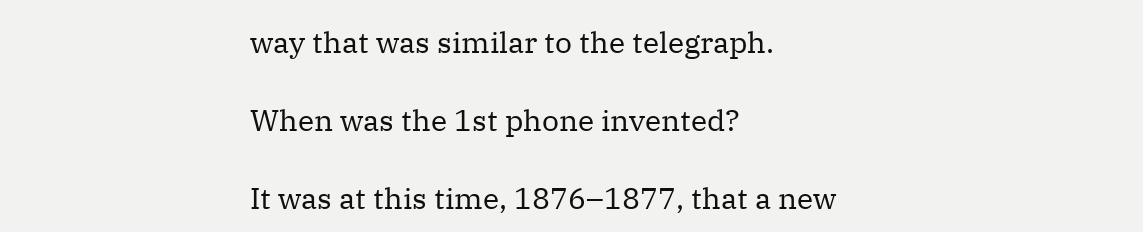way that was similar to the telegraph.

When was the 1st phone invented?

It was at this time, 1876–1877, that a new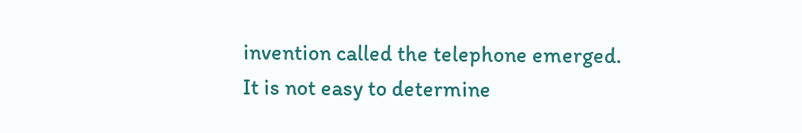invention called the telephone emerged. It is not easy to determine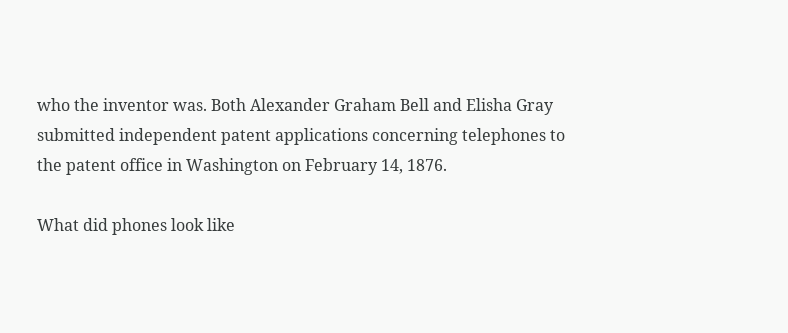who the inventor was. Both Alexander Graham Bell and Elisha Gray submitted independent patent applications concerning telephones to the patent office in Washington on February 14, 1876.

What did phones look like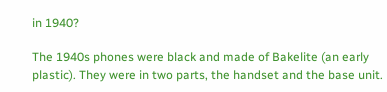in 1940?

The 1940s phones were black and made of Bakelite (an early plastic). They were in two parts, the handset and the base unit.